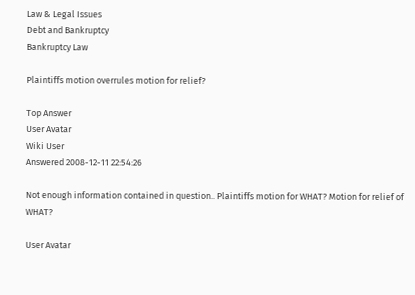Law & Legal Issues
Debt and Bankruptcy
Bankruptcy Law

Plaintiffs motion overrules motion for relief?

Top Answer
User Avatar
Wiki User
Answered 2008-12-11 22:54:26

Not enough information contained in question.. Plaintiffs motion for WHAT? Motion for relief of WHAT?

User Avatar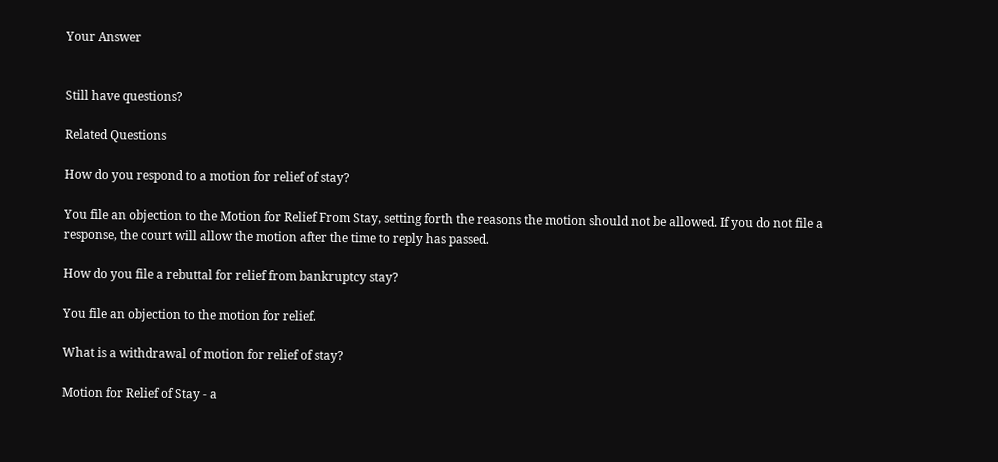Your Answer


Still have questions?

Related Questions

How do you respond to a motion for relief of stay?

You file an objection to the Motion for Relief From Stay, setting forth the reasons the motion should not be allowed. If you do not file a response, the court will allow the motion after the time to reply has passed.

How do you file a rebuttal for relief from bankruptcy stay?

You file an objection to the motion for relief.

What is a withdrawal of motion for relief of stay?

Motion for Relief of Stay - a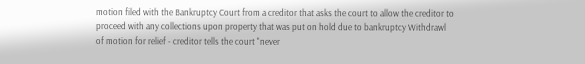motion filed with the Bankruptcy Court from a creditor that asks the court to allow the creditor to proceed with any collections upon property that was put on hold due to bankruptcy Withdrawl of motion for relief - creditor tells the court "never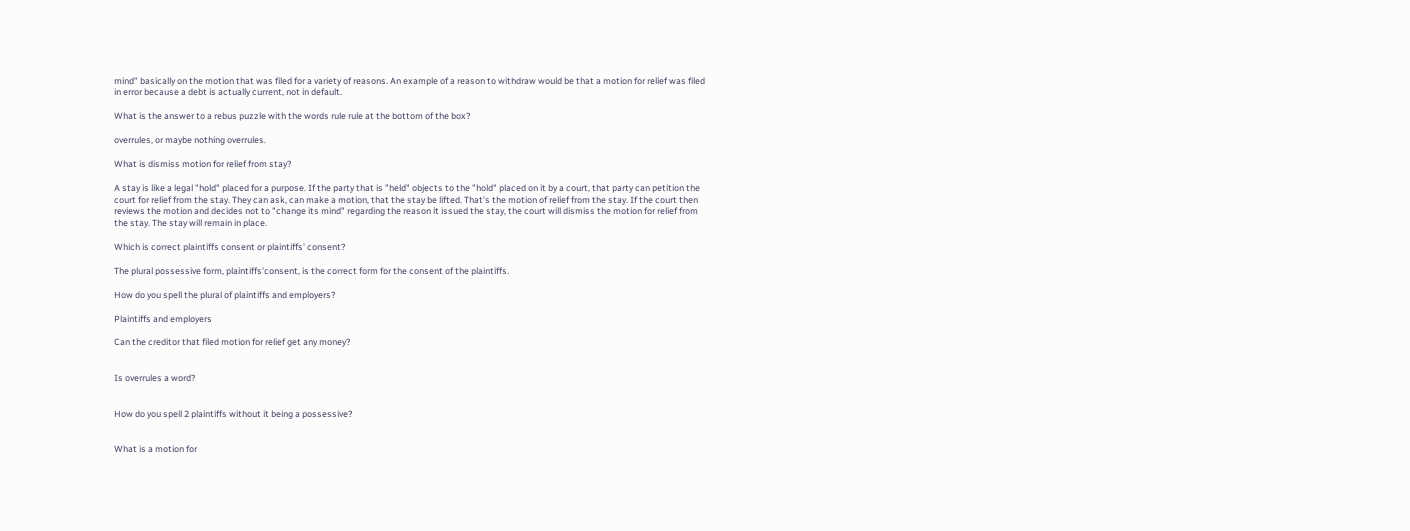mind" basically on the motion that was filed for a variety of reasons. An example of a reason to withdraw would be that a motion for relief was filed in error because a debt is actually current, not in default.

What is the answer to a rebus puzzle with the words rule rule at the bottom of the box?

overrules, or maybe nothing overrules.

What is dismiss motion for relief from stay?

A stay is like a legal "hold" placed for a purpose. If the party that is "held" objects to the "hold" placed on it by a court, that party can petition the court for relief from the stay. They can ask, can make a motion, that the stay be lifted. That's the motion of relief from the stay. If the court then reviews the motion and decides not to "change its mind" regarding the reason it issued the stay, the court will dismiss the motion for relief from the stay. The stay will remain in place.

Which is correct plaintiffs consent or plaintiffs' consent?

The plural possessive form, plaintiffs'consent, is the correct form for the consent of the plaintiffs.

How do you spell the plural of plaintiffs and employers?

Plaintiffs and employers

Can the creditor that filed motion for relief get any money?


Is overrules a word?


How do you spell 2 plaintiffs without it being a possessive?


What is a motion for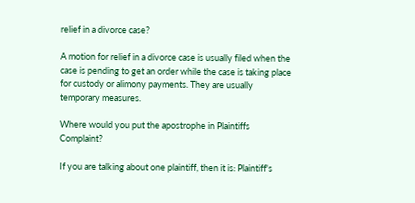relief in a divorce case?

A motion for relief in a divorce case is usually filed when the case is pending to get an order while the case is taking place for custody or alimony payments. They are usually temporary measures.

Where would you put the apostrophe in Plaintiffs Complaint?

If you are talking about one plaintiff, then it is: Plaintiff's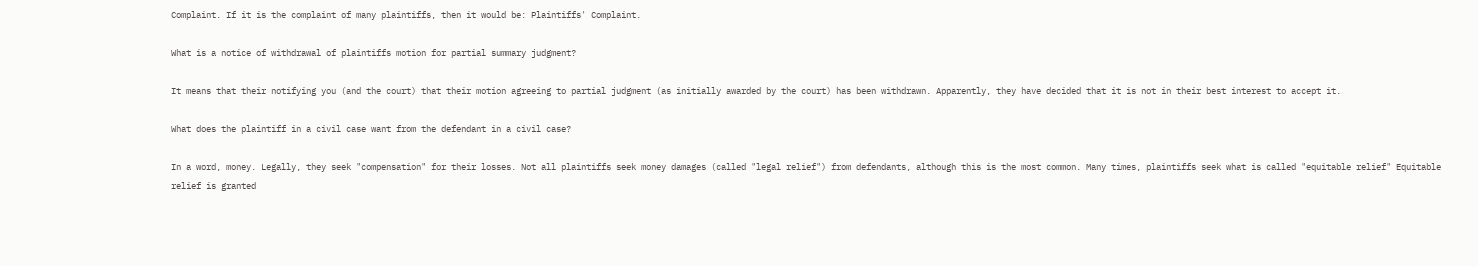Complaint. If it is the complaint of many plaintiffs, then it would be: Plaintiffs' Complaint.

What is a notice of withdrawal of plaintiffs motion for partial summary judgment?

It means that their notifying you (and the court) that their motion agreeing to partial judgment (as initially awarded by the court) has been withdrawn. Apparently, they have decided that it is not in their best interest to accept it.

What does the plaintiff in a civil case want from the defendant in a civil case?

In a word, money. Legally, they seek "compensation" for their losses. Not all plaintiffs seek money damages (called "legal relief") from defendants, although this is the most common. Many times, plaintiffs seek what is called "equitable relief" Equitable relief is granted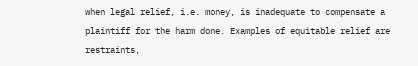when legal relief, i.e. money, is inadequate to compensate a plaintiff for the harm done. Examples of equitable relief are restraints,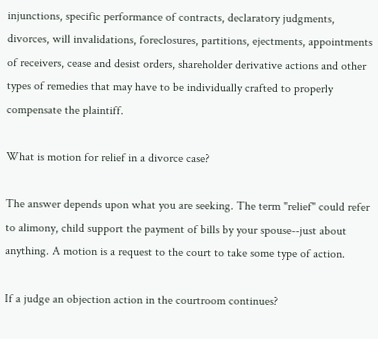injunctions, specific performance of contracts, declaratory judgments, divorces, will invalidations, foreclosures, partitions, ejectments, appointments of receivers, cease and desist orders, shareholder derivative actions and other types of remedies that may have to be individually crafted to properly compensate the plaintiff.

What is motion for relief in a divorce case?

The answer depends upon what you are seeking. The term "relief" could refer to alimony, child support the payment of bills by your spouse--just about anything. A motion is a request to the court to take some type of action.

If a judge an objection action in the courtroom continues?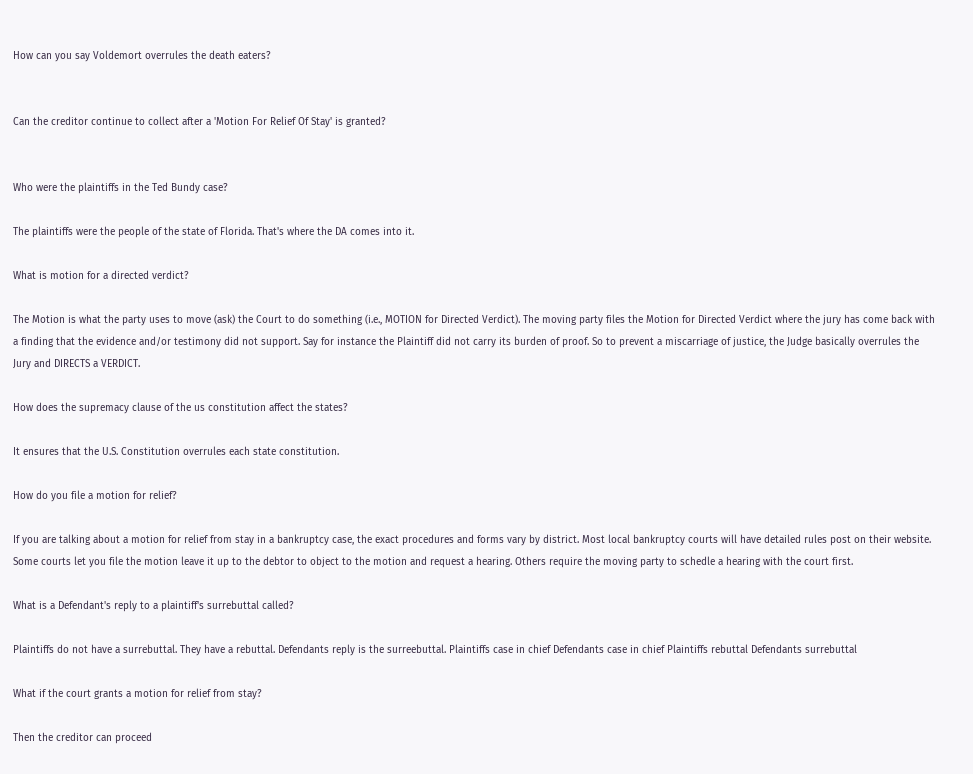How can you say Voldemort overrules the death eaters?


Can the creditor continue to collect after a 'Motion For Relief Of Stay' is granted?


Who were the plaintiffs in the Ted Bundy case?

The plaintiffs were the people of the state of Florida. That's where the DA comes into it.

What is motion for a directed verdict?

The Motion is what the party uses to move (ask) the Court to do something (i.e., MOTION for Directed Verdict). The moving party files the Motion for Directed Verdict where the jury has come back with a finding that the evidence and/or testimony did not support. Say for instance the Plaintiff did not carry its burden of proof. So to prevent a miscarriage of justice, the Judge basically overrules the Jury and DIRECTS a VERDICT.

How does the supremacy clause of the us constitution affect the states?

It ensures that the U.S. Constitution overrules each state constitution.

How do you file a motion for relief?

If you are talking about a motion for relief from stay in a bankruptcy case, the exact procedures and forms vary by district. Most local bankruptcy courts will have detailed rules post on their website. Some courts let you file the motion leave it up to the debtor to object to the motion and request a hearing. Others require the moving party to schedle a hearing with the court first.

What is a Defendant's reply to a plaintiff's surrebuttal called?

Plaintiffs do not have a surrebuttal. They have a rebuttal. Defendants reply is the surreebuttal. Plaintiffs case in chief Defendants case in chief Plaintiffs rebuttal Defendants surrebuttal

What if the court grants a motion for relief from stay?

Then the creditor can proceed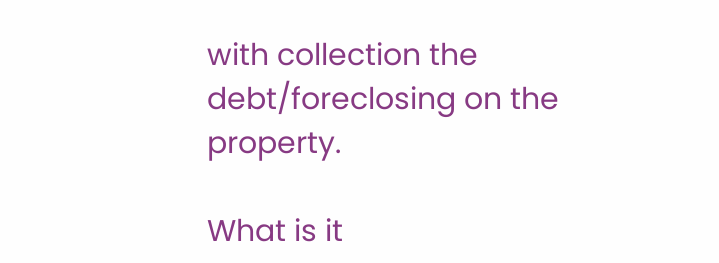with collection the debt/foreclosing on the property.

What is it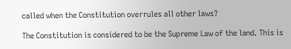called when the Constitution overrules all other laws?

The Constitution is considered to be the Supreme Law of the land. This is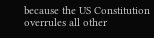because the US Constitution overrules all other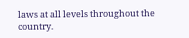laws at all levels throughout the country.